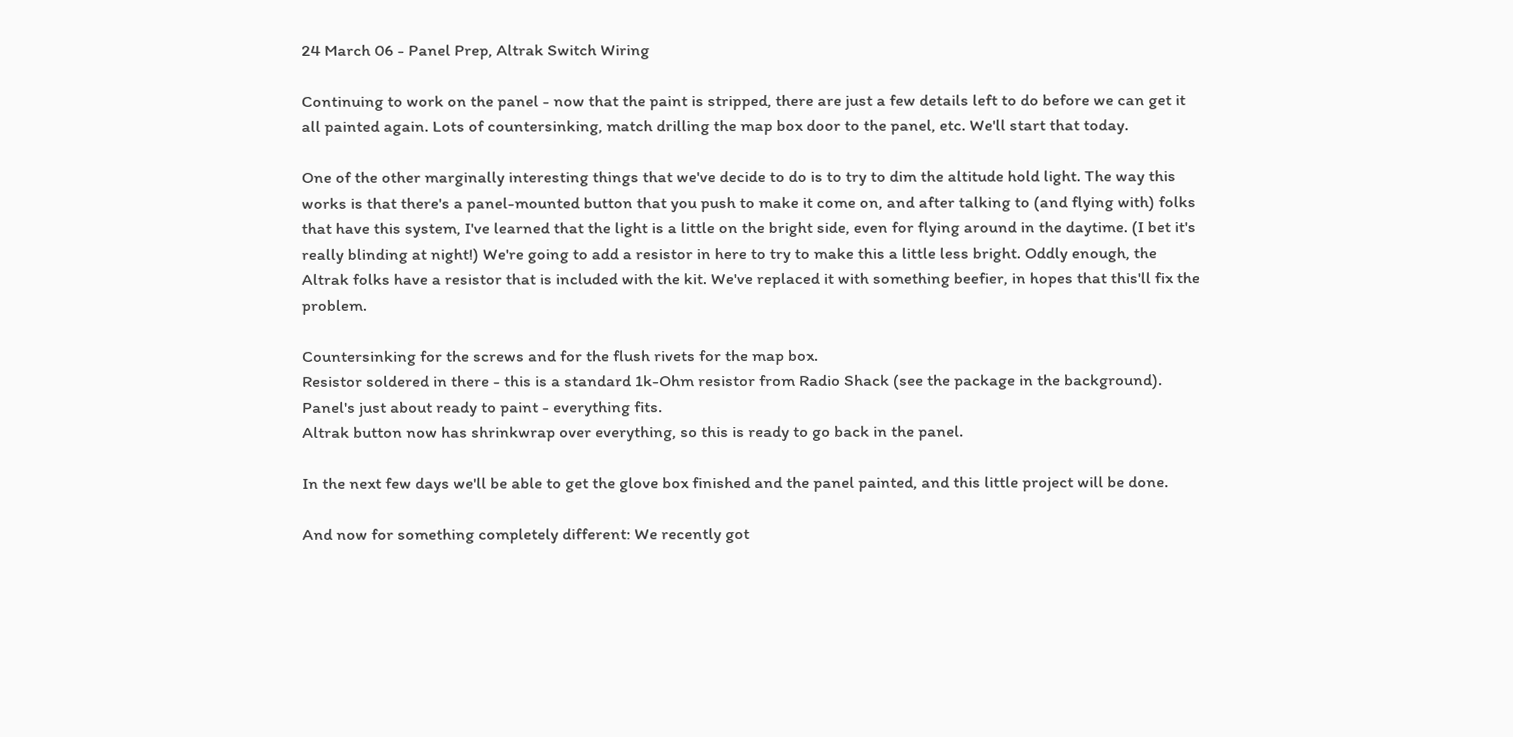24 March 06 - Panel Prep, Altrak Switch Wiring

Continuing to work on the panel - now that the paint is stripped, there are just a few details left to do before we can get it all painted again. Lots of countersinking, match drilling the map box door to the panel, etc. We'll start that today.

One of the other marginally interesting things that we've decide to do is to try to dim the altitude hold light. The way this works is that there's a panel-mounted button that you push to make it come on, and after talking to (and flying with) folks that have this system, I've learned that the light is a little on the bright side, even for flying around in the daytime. (I bet it's really blinding at night!) We're going to add a resistor in here to try to make this a little less bright. Oddly enough, the Altrak folks have a resistor that is included with the kit. We've replaced it with something beefier, in hopes that this'll fix the problem.

Countersinking for the screws and for the flush rivets for the map box.
Resistor soldered in there - this is a standard 1k-Ohm resistor from Radio Shack (see the package in the background).
Panel's just about ready to paint - everything fits.
Altrak button now has shrinkwrap over everything, so this is ready to go back in the panel.

In the next few days we'll be able to get the glove box finished and the panel painted, and this little project will be done.

And now for something completely different: We recently got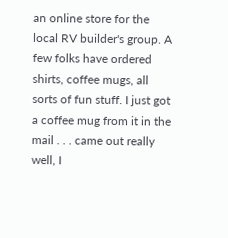an online store for the local RV builder's group. A few folks have ordered shirts, coffee mugs, all sorts of fun stuff. I just got a coffee mug from it in the mail . . . came out really well, I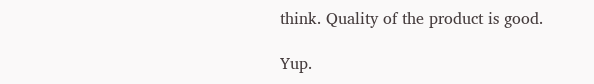think. Quality of the product is good.

Yup.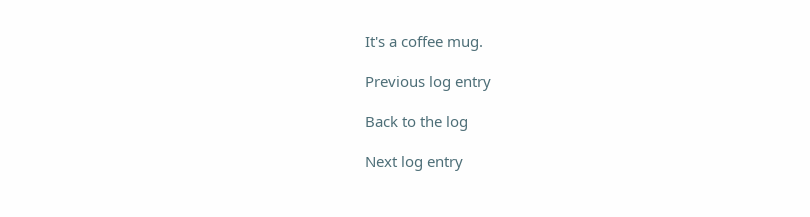It's a coffee mug.

Previous log entry

Back to the log

Next log entry